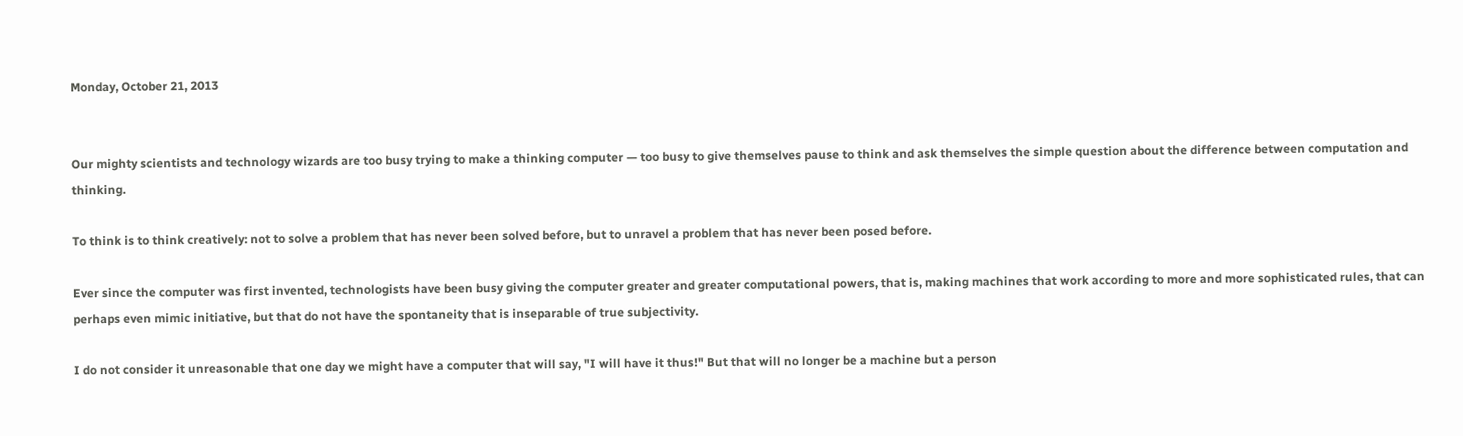Monday, October 21, 2013


Our mighty scientists and technology wizards are too busy trying to make a thinking computer — too busy to give themselves pause to think and ask themselves the simple question about the difference between computation and thinking.

To think is to think creatively: not to solve a problem that has never been solved before, but to unravel a problem that has never been posed before.

Ever since the computer was first invented, technologists have been busy giving the computer greater and greater computational powers, that is, making machines that work according to more and more sophisticated rules, that can perhaps even mimic initiative, but that do not have the spontaneity that is inseparable of true subjectivity.

I do not consider it unreasonable that one day we might have a computer that will say, "I will have it thus!" But that will no longer be a machine but a person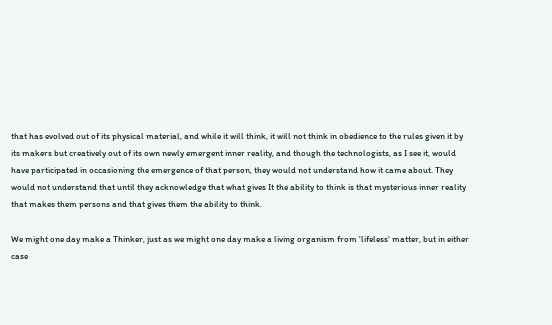that has evolved out of its physical material, and while it will think, it will not think in obedience to the rules given it by its makers but creatively out of its own newly emergent inner reality, and though the technologists, as I see it, would have participated in occasioning the emergence of that person, they would not understand how it came about. They would not understand that until they acknowledge that what gives It the ability to think is that mysterious inner reality that makes them persons and that gives them the ability to think.

We might one day make a Thinker, just as we might one day make a living organism from 'lifeless' matter, but in either case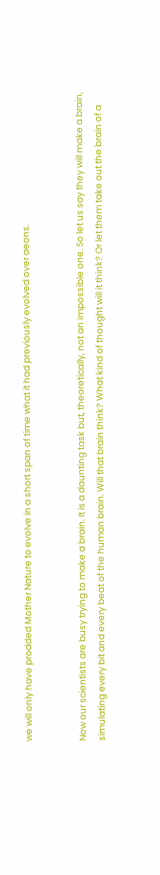we will only have prodded Mother Nature to evolve in a short span of time what it had previously evolved over aeons.


Now our scientists are busy trying to make a brain. It is a daunting task but, theoretically, not an impossible one. So let us say they will make a brain, simulating every bit and every beat of the human brain. Will that brain think? What kind of thought will it think? Or let them take out the brain of a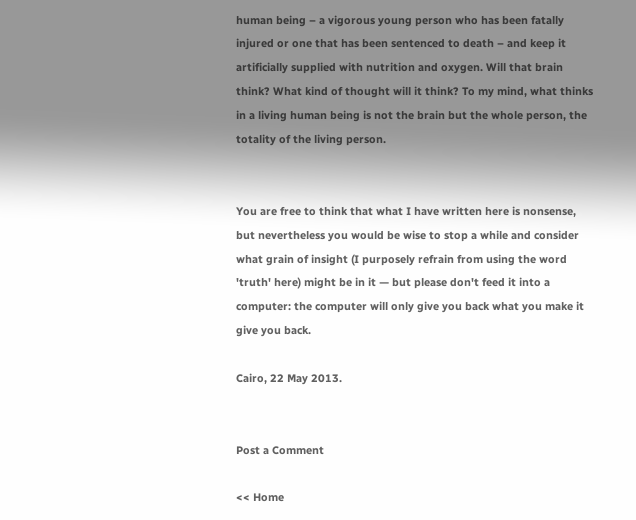human being – a vigorous young person who has been fatally injured or one that has been sentenced to death – and keep it artificially supplied with nutrition and oxygen. Will that brain think? What kind of thought will it think? To my mind, what thinks in a living human being is not the brain but the whole person, the totality of the living person.


You are free to think that what I have written here is nonsense, but nevertheless you would be wise to stop a while and consider what grain of insight (I purposely refrain from using the word 'truth' here) might be in it — but please don't feed it into a computer: the computer will only give you back what you make it give you back.

Cairo, 22 May 2013.


Post a Comment

<< Home